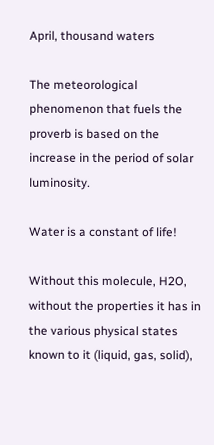April, thousand waters

The meteorological phenomenon that fuels the proverb is based on the increase in the period of solar luminosity.

Water is a constant of life!

Without this molecule, H2O, without the properties it has in the various physical states known to it (liquid, gas, solid),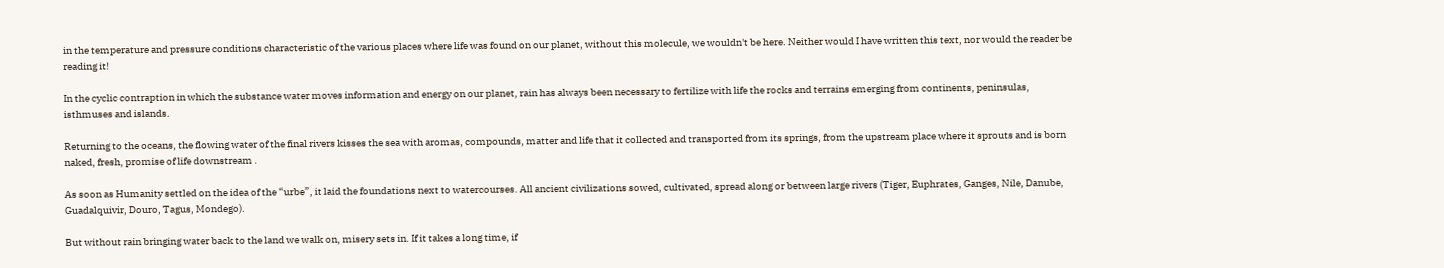in the temperature and pressure conditions characteristic of the various places where life was found on our planet, without this molecule, we wouldn't be here. Neither would I have written this text, nor would the reader be reading it!

In the cyclic contraption in which the substance water moves information and energy on our planet, rain has always been necessary to fertilize with life the rocks and terrains emerging from continents, peninsulas, isthmuses and islands.

Returning to the oceans, the flowing water of the final rivers kisses the sea with aromas, compounds, matter and life that it collected and transported from its springs, from the upstream place where it sprouts and is born naked, fresh, promise of life downstream .

As soon as Humanity settled on the idea of the “urbe”, it laid the foundations next to watercourses. All ancient civilizations sowed, cultivated, spread along or between large rivers (Tiger, Euphrates, Ganges, Nile, Danube, Guadalquivir, Douro, Tagus, Mondego).

But without rain bringing water back to the land we walk on, misery sets in. If it takes a long time, if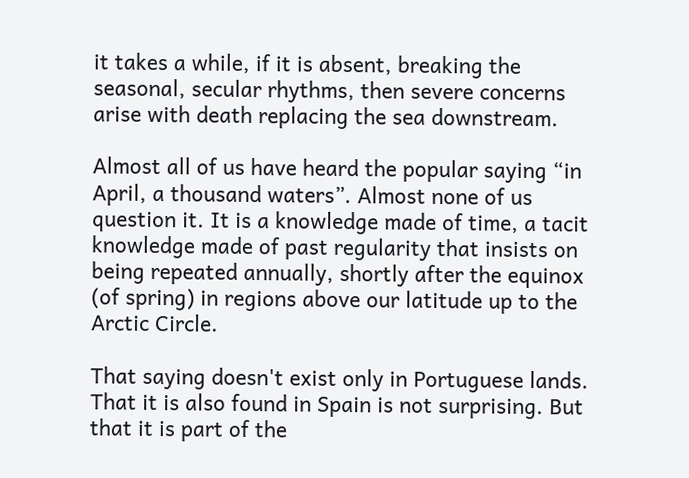it takes a while, if it is absent, breaking the seasonal, secular rhythms, then severe concerns arise with death replacing the sea downstream.

Almost all of us have heard the popular saying “in April, a thousand waters”. Almost none of us question it. It is a knowledge made of time, a tacit knowledge made of past regularity that insists on being repeated annually, shortly after the equinox (of spring) in regions above our latitude up to the Arctic Circle.

That saying doesn't exist only in Portuguese lands. That it is also found in Spain is not surprising. But that it is part of the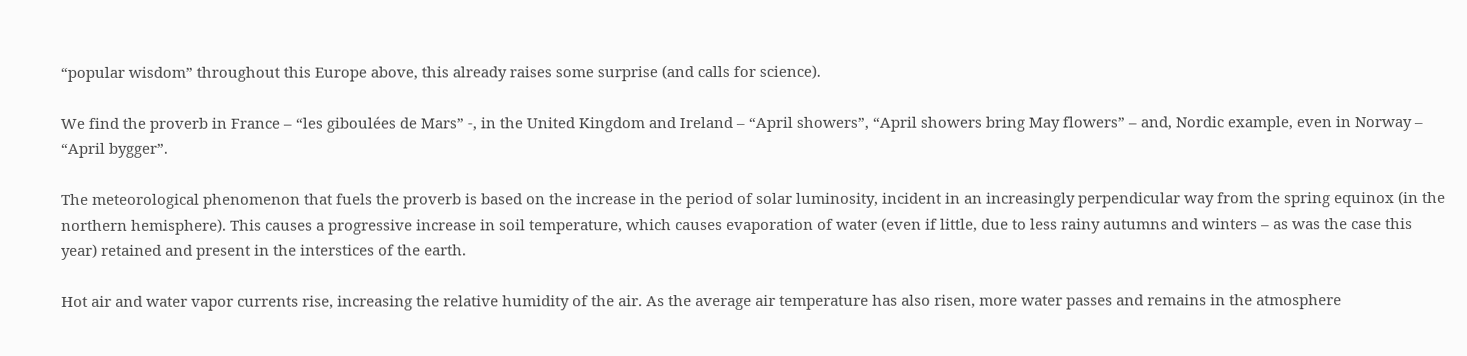“popular wisdom” throughout this Europe above, this already raises some surprise (and calls for science).

We find the proverb in France – “les giboulées de Mars” -, in the United Kingdom and Ireland – “April showers”, “April showers bring May flowers” – and, Nordic example, even in Norway – “April bygger”.

The meteorological phenomenon that fuels the proverb is based on the increase in the period of solar luminosity, incident in an increasingly perpendicular way from the spring equinox (in the northern hemisphere). This causes a progressive increase in soil temperature, which causes evaporation of water (even if little, due to less rainy autumns and winters – as was the case this year) retained and present in the interstices of the earth.

Hot air and water vapor currents rise, increasing the relative humidity of the air. As the average air temperature has also risen, more water passes and remains in the atmosphere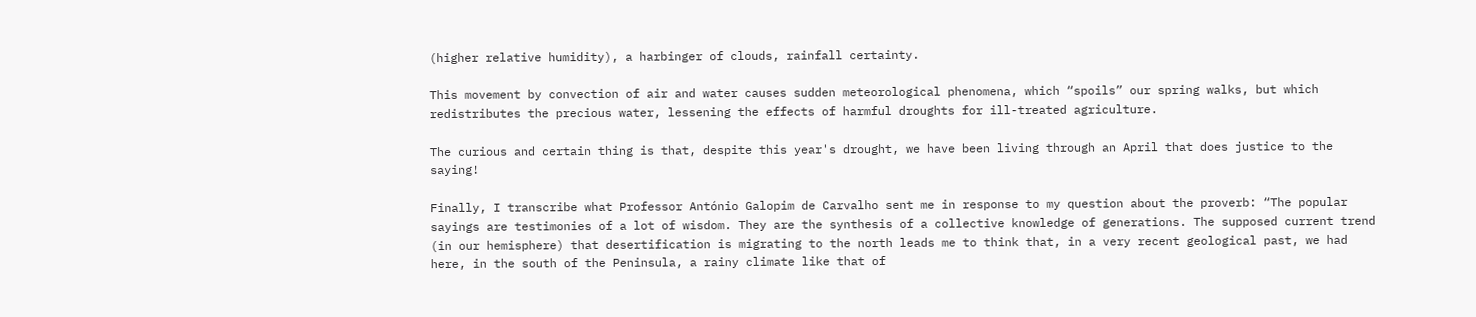(higher relative humidity), a harbinger of clouds, rainfall certainty.

This movement by convection of air and water causes sudden meteorological phenomena, which “spoils” our spring walks, but which redistributes the precious water, lessening the effects of harmful droughts for ill-treated agriculture.

The curious and certain thing is that, despite this year's drought, we have been living through an April that does justice to the saying!

Finally, I transcribe what Professor António Galopim de Carvalho sent me in response to my question about the proverb: “The popular sayings are testimonies of a lot of wisdom. They are the synthesis of a collective knowledge of generations. The supposed current trend (in our hemisphere) that desertification is migrating to the north leads me to think that, in a very recent geological past, we had here, in the south of the Peninsula, a rainy climate like that of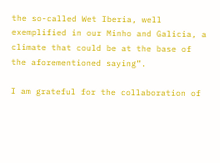the so-called Wet Iberia, well exemplified in our Minho and Galicia, a climate that could be at the base of the aforementioned saying”.

I am grateful for the collaboration of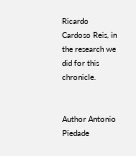Ricardo Cardoso Reis, in the research we did for this chronicle.


Author Antonio Piedade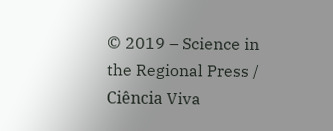© 2019 – Science in the Regional Press / Ciência Viva